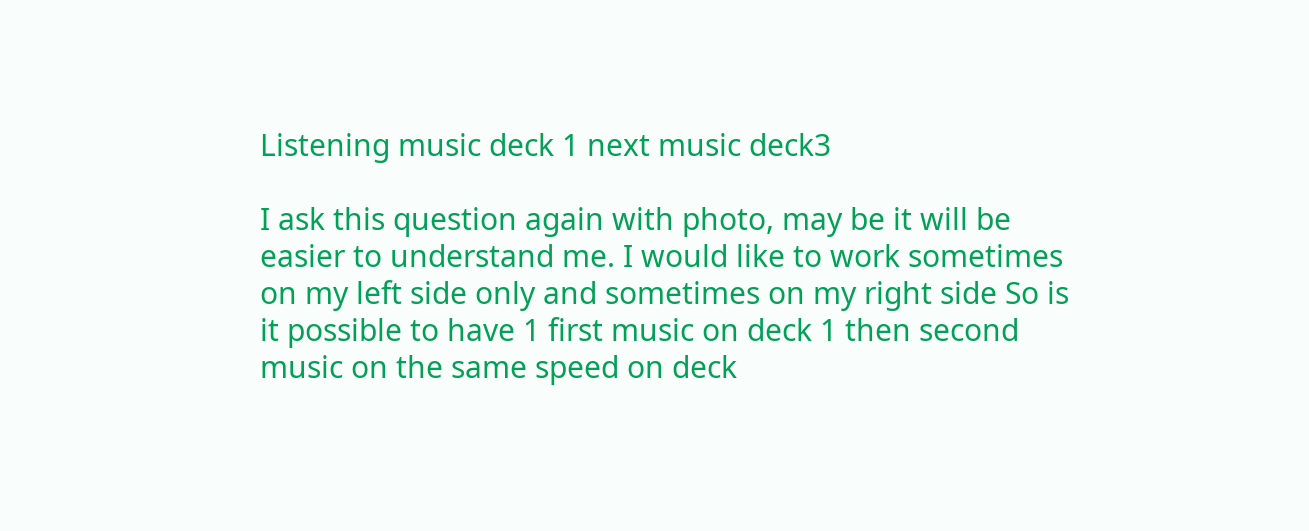Listening music deck 1 next music deck3

I ask this question again with photo, may be it will be easier to understand me. I would like to work sometimes on my left side only and sometimes on my right side So is it possible to have 1 first music on deck 1 then second music on the same speed on deck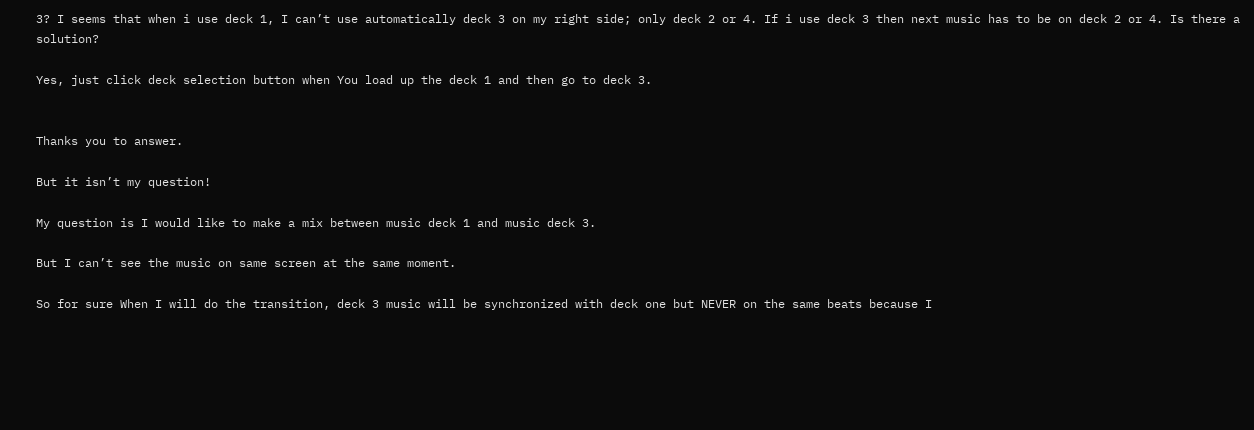3? I seems that when i use deck 1, I can’t use automatically deck 3 on my right side; only deck 2 or 4. If i use deck 3 then next music has to be on deck 2 or 4. Is there a solution?

Yes, just click deck selection button when You load up the deck 1 and then go to deck 3.


Thanks you to answer.

But it isn’t my question!

My question is I would like to make a mix between music deck 1 and music deck 3.

But I can’t see the music on same screen at the same moment.

So for sure When I will do the transition, deck 3 music will be synchronized with deck one but NEVER on the same beats because I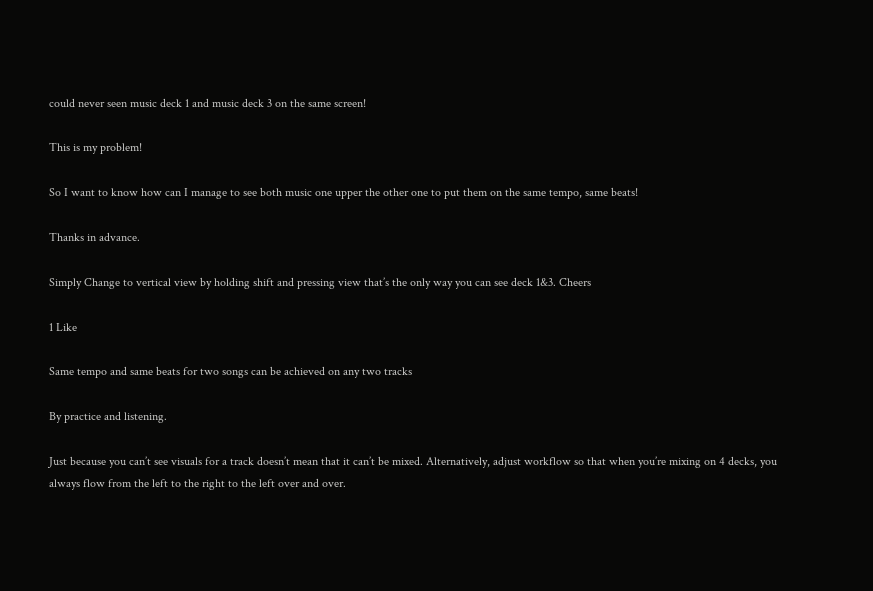could never seen music deck 1 and music deck 3 on the same screen!

This is my problem!

So I want to know how can I manage to see both music one upper the other one to put them on the same tempo, same beats!

Thanks in advance.

Simply Change to vertical view by holding shift and pressing view that’s the only way you can see deck 1&3. Cheers

1 Like

Same tempo and same beats for two songs can be achieved on any two tracks

By practice and listening.

Just because you can’t see visuals for a track doesn’t mean that it can’t be mixed. Alternatively, adjust workflow so that when you’re mixing on 4 decks, you always flow from the left to the right to the left over and over.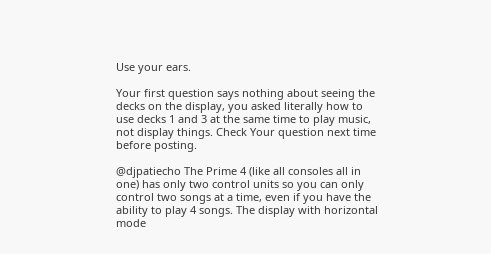Use your ears.

Your first question says nothing about seeing the decks on the display, you asked literally how to use decks 1 and 3 at the same time to play music, not display things. Check Your question next time before posting.

@djpatiecho The Prime 4 (like all consoles all in one) has only two control units so you can only control two songs at a time, even if you have the ability to play 4 songs. The display with horizontal mode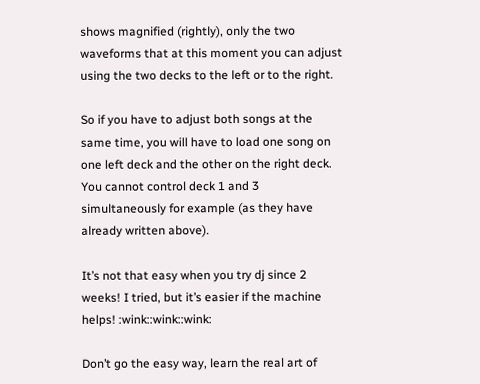shows magnified (rightly), only the two waveforms that at this moment you can adjust using the two decks to the left or to the right.

So if you have to adjust both songs at the same time, you will have to load one song on one left deck and the other on the right deck. You cannot control deck 1 and 3 simultaneously for example (as they have already written above).

It’s not that easy when you try dj since 2 weeks! I tried, but it’s easier if the machine helps! :wink::wink::wink:

Don’t go the easy way, learn the real art of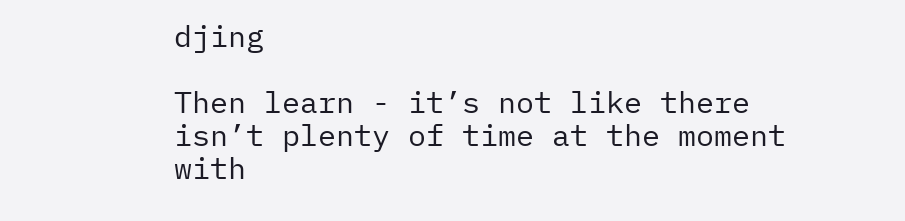djing

Then learn - it’s not like there isn’t plenty of time at the moment with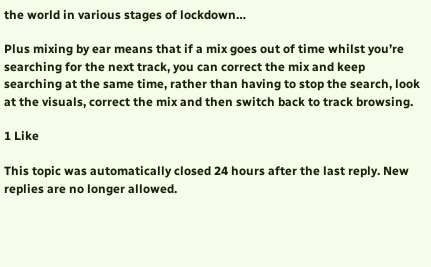the world in various stages of lockdown…

Plus mixing by ear means that if a mix goes out of time whilst you’re searching for the next track, you can correct the mix and keep searching at the same time, rather than having to stop the search, look at the visuals, correct the mix and then switch back to track browsing.

1 Like

This topic was automatically closed 24 hours after the last reply. New replies are no longer allowed.